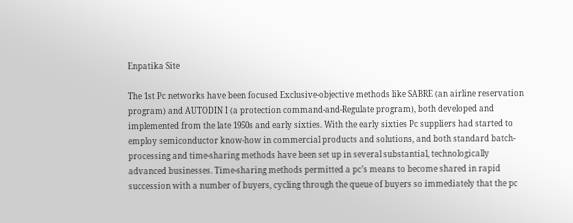Enpatika Site

The 1st Pc networks have been focused Exclusive-objective methods like SABRE (an airline reservation program) and AUTODIN I (a protection command-and-Regulate program), both developed and implemented from the late 1950s and early sixties. With the early sixties Pc suppliers had started to employ semiconductor know-how in commercial products and solutions, and both standard batch-processing and time-sharing methods have been set up in several substantial, technologically advanced businesses. Time-sharing methods permitted a pc’s means to become shared in rapid succession with a number of buyers, cycling through the queue of buyers so immediately that the pc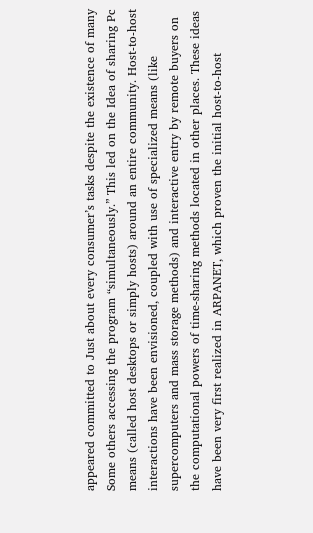appeared committed to Just about every consumer’s tasks despite the existence of many Some others accessing the program “simultaneously.” This led on the Idea of sharing Pc means (called host desktops or simply hosts) around an entire community. Host-to-host interactions have been envisioned, coupled with use of specialized means (like supercomputers and mass storage methods) and interactive entry by remote buyers on the computational powers of time-sharing methods located in other places. These ideas have been very first realized in ARPANET, which proven the initial host-to-host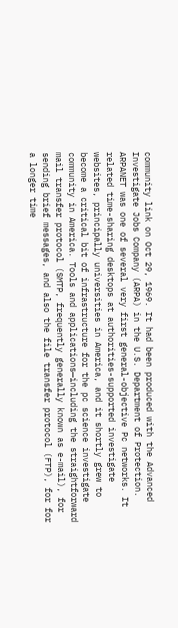community link on Oct 29, 1969. It had been produced with the Advanced Investigate Jobs Company (ARPA) in the U.S. Department of Protection. ARPANET was one of several very first general-objective Pc networks. It related time-sharing desktops at authorities-supported investigate websites, principally universities in America, and it shortly grew to become a critical bit of infrastructure for the pc science investigate community in America. Tools and applications—including the straightforward mail transfer protocol (SMTP, frequently generally known as e-mail), for sending brief messages, and also the file transfer protocol (FTP), for for a longer time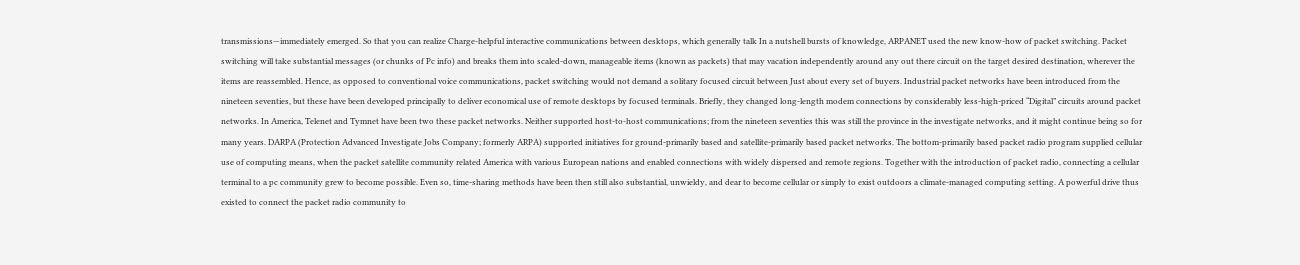transmissions—immediately emerged. So that you can realize Charge-helpful interactive communications between desktops, which generally talk In a nutshell bursts of knowledge, ARPANET used the new know-how of packet switching. Packet switching will take substantial messages (or chunks of Pc info) and breaks them into scaled-down, manageable items (known as packets) that may vacation independently around any out there circuit on the target desired destination, wherever the items are reassembled. Hence, as opposed to conventional voice communications, packet switching would not demand a solitary focused circuit between Just about every set of buyers. Industrial packet networks have been introduced from the nineteen seventies, but these have been developed principally to deliver economical use of remote desktops by focused terminals. Briefly, they changed long-length modem connections by considerably less-high-priced “Digital” circuits around packet networks. In America, Telenet and Tymnet have been two these packet networks. Neither supported host-to-host communications; from the nineteen seventies this was still the province in the investigate networks, and it might continue being so for many years. DARPA (Protection Advanced Investigate Jobs Company; formerly ARPA) supported initiatives for ground-primarily based and satellite-primarily based packet networks. The bottom-primarily based packet radio program supplied cellular use of computing means, when the packet satellite community related America with various European nations and enabled connections with widely dispersed and remote regions. Together with the introduction of packet radio, connecting a cellular terminal to a pc community grew to become possible. Even so, time-sharing methods have been then still also substantial, unwieldy, and dear to become cellular or simply to exist outdoors a climate-managed computing setting. A powerful drive thus existed to connect the packet radio community to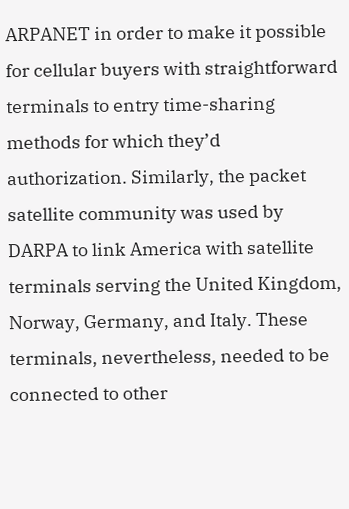ARPANET in order to make it possible for cellular buyers with straightforward terminals to entry time-sharing methods for which they’d authorization. Similarly, the packet satellite community was used by DARPA to link America with satellite terminals serving the United Kingdom, Norway, Germany, and Italy. These terminals, nevertheless, needed to be connected to other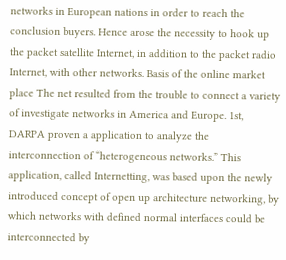networks in European nations in order to reach the conclusion buyers. Hence arose the necessity to hook up the packet satellite Internet, in addition to the packet radio Internet, with other networks. Basis of the online market place The net resulted from the trouble to connect a variety of investigate networks in America and Europe. 1st, DARPA proven a application to analyze the interconnection of “heterogeneous networks.” This application, called Internetting, was based upon the newly introduced concept of open up architecture networking, by which networks with defined normal interfaces could be interconnected by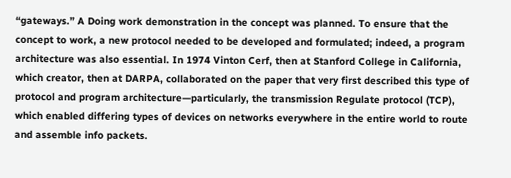“gateways.” A Doing work demonstration in the concept was planned. To ensure that the concept to work, a new protocol needed to be developed and formulated; indeed, a program architecture was also essential. In 1974 Vinton Cerf, then at Stanford College in California, which creator, then at DARPA, collaborated on the paper that very first described this type of protocol and program architecture—particularly, the transmission Regulate protocol (TCP), which enabled differing types of devices on networks everywhere in the entire world to route and assemble info packets.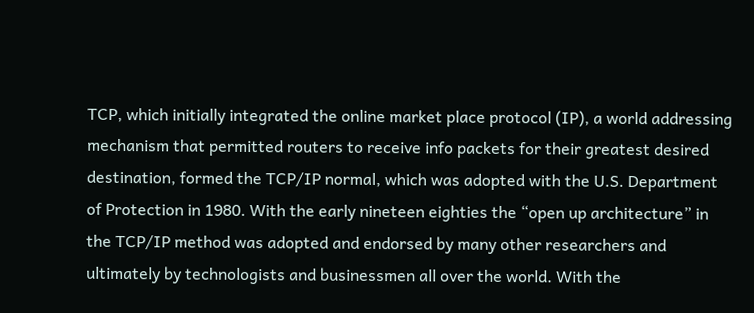TCP, which initially integrated the online market place protocol (IP), a world addressing mechanism that permitted routers to receive info packets for their greatest desired destination, formed the TCP/IP normal, which was adopted with the U.S. Department of Protection in 1980. With the early nineteen eighties the “open up architecture” in the TCP/IP method was adopted and endorsed by many other researchers and ultimately by technologists and businessmen all over the world. With the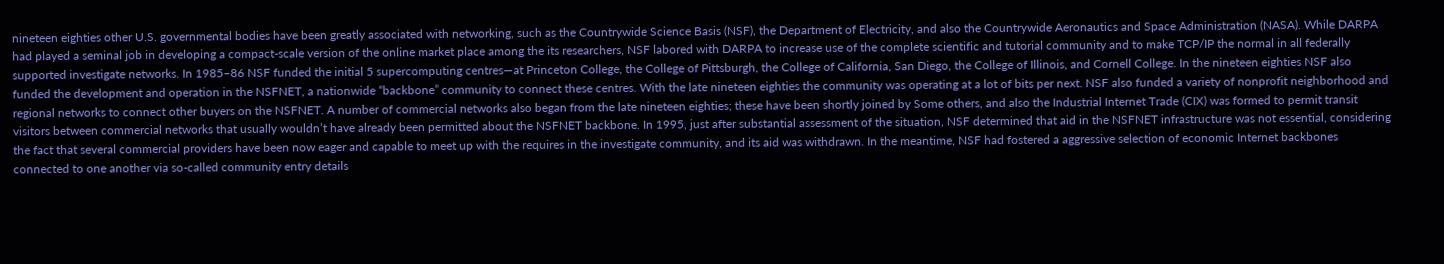nineteen eighties other U.S. governmental bodies have been greatly associated with networking, such as the Countrywide Science Basis (NSF), the Department of Electricity, and also the Countrywide Aeronautics and Space Administration (NASA). While DARPA had played a seminal job in developing a compact-scale version of the online market place among the its researchers, NSF labored with DARPA to increase use of the complete scientific and tutorial community and to make TCP/IP the normal in all federally supported investigate networks. In 1985–86 NSF funded the initial 5 supercomputing centres—at Princeton College, the College of Pittsburgh, the College of California, San Diego, the College of Illinois, and Cornell College. In the nineteen eighties NSF also funded the development and operation in the NSFNET, a nationwide “backbone” community to connect these centres. With the late nineteen eighties the community was operating at a lot of bits per next. NSF also funded a variety of nonprofit neighborhood and regional networks to connect other buyers on the NSFNET. A number of commercial networks also began from the late nineteen eighties; these have been shortly joined by Some others, and also the Industrial Internet Trade (CIX) was formed to permit transit visitors between commercial networks that usually wouldn’t have already been permitted about the NSFNET backbone. In 1995, just after substantial assessment of the situation, NSF determined that aid in the NSFNET infrastructure was not essential, considering the fact that several commercial providers have been now eager and capable to meet up with the requires in the investigate community, and its aid was withdrawn. In the meantime, NSF had fostered a aggressive selection of economic Internet backbones connected to one another via so-called community entry details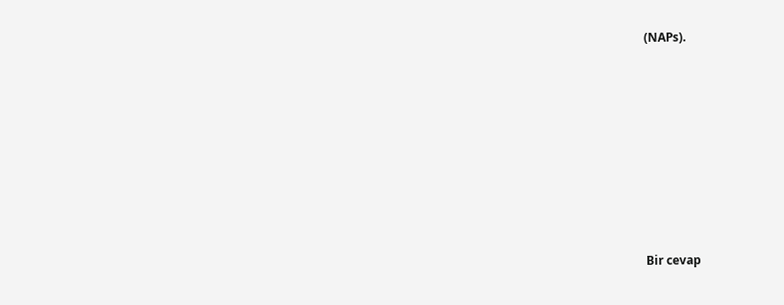(NAPs).











Bir cevap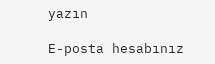yazın

E-posta hesabınız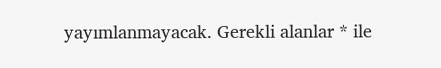yayımlanmayacak. Gerekli alanlar * ile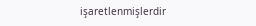işaretlenmişlerdir